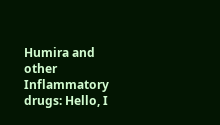Humira and other Inflammatory drugs: Hello, I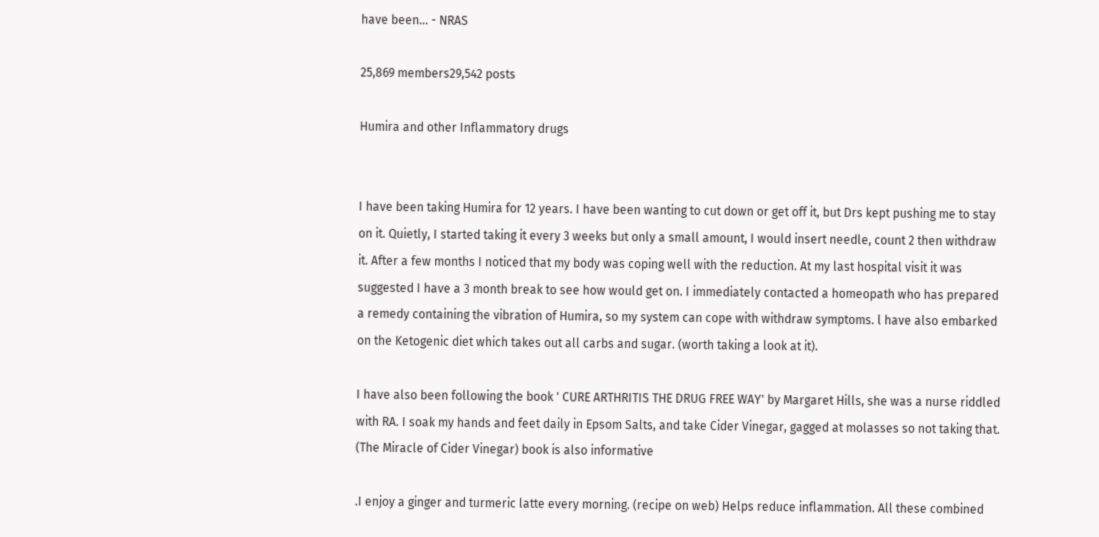have been... - NRAS

25,869 members29,542 posts

Humira and other Inflammatory drugs


I have been taking Humira for 12 years. I have been wanting to cut down or get off it, but Drs kept pushing me to stay on it. Quietly, I started taking it every 3 weeks but only a small amount, I would insert needle, count 2 then withdraw it. After a few months I noticed that my body was coping well with the reduction. At my last hospital visit it was suggested I have a 3 month break to see how would get on. I immediately contacted a homeopath who has prepared a remedy containing the vibration of Humira, so my system can cope with withdraw symptoms. l have also embarked on the Ketogenic diet which takes out all carbs and sugar. (worth taking a look at it).

I have also been following the book ' CURE ARTHRITIS THE DRUG FREE WAY' by Margaret Hills, she was a nurse riddled with RA. I soak my hands and feet daily in Epsom Salts, and take Cider Vinegar, gagged at molasses so not taking that. (The Miracle of Cider Vinegar) book is also informative

.I enjoy a ginger and turmeric latte every morning. (recipe on web) Helps reduce inflammation. All these combined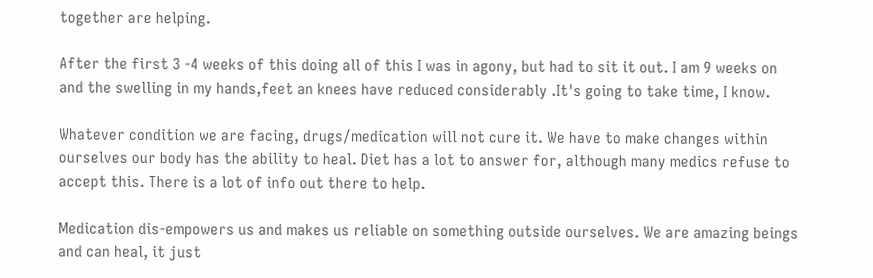together are helping.

After the first 3 -4 weeks of this doing all of this I was in agony, but had to sit it out. I am 9 weeks on and the swelling in my hands,feet an knees have reduced considerably .It's going to take time, I know.

Whatever condition we are facing, drugs/medication will not cure it. We have to make changes within ourselves our body has the ability to heal. Diet has a lot to answer for, although many medics refuse to accept this. There is a lot of info out there to help.

Medication dis-empowers us and makes us reliable on something outside ourselves. We are amazing beings and can heal, it just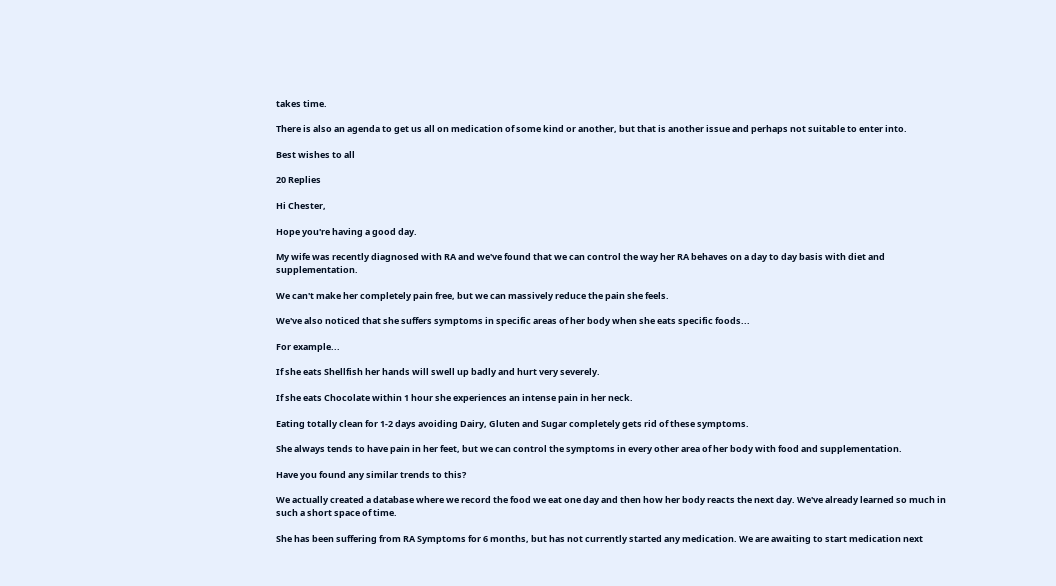takes time.

There is also an agenda to get us all on medication of some kind or another, but that is another issue and perhaps not suitable to enter into.

Best wishes to all

20 Replies

Hi Chester,

Hope you're having a good day.

My wife was recently diagnosed with RA and we've found that we can control the way her RA behaves on a day to day basis with diet and supplementation.

We can't make her completely pain free, but we can massively reduce the pain she feels.

We've also noticed that she suffers symptoms in specific areas of her body when she eats specific foods...

For example...

If she eats Shellfish her hands will swell up badly and hurt very severely.

If she eats Chocolate within 1 hour she experiences an intense pain in her neck.

Eating totally clean for 1-2 days avoiding Dairy, Gluten and Sugar completely gets rid of these symptoms.

She always tends to have pain in her feet, but we can control the symptoms in every other area of her body with food and supplementation.

Have you found any similar trends to this?

We actually created a database where we record the food we eat one day and then how her body reacts the next day. We've already learned so much in such a short space of time.

She has been suffering from RA Symptoms for 6 months, but has not currently started any medication. We are awaiting to start medication next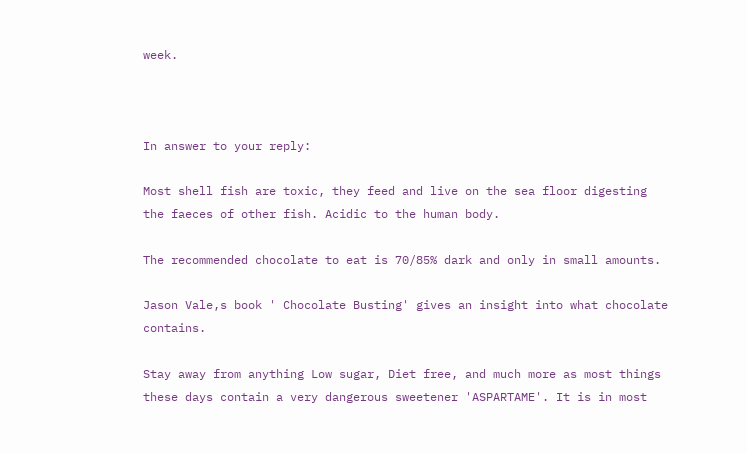week.



In answer to your reply:

Most shell fish are toxic, they feed and live on the sea floor digesting the faeces of other fish. Acidic to the human body.

The recommended chocolate to eat is 70/85% dark and only in small amounts.

Jason Vale,s book ' Chocolate Busting' gives an insight into what chocolate contains.

Stay away from anything Low sugar, Diet free, and much more as most things these days contain a very dangerous sweetener 'ASPARTAME'. It is in most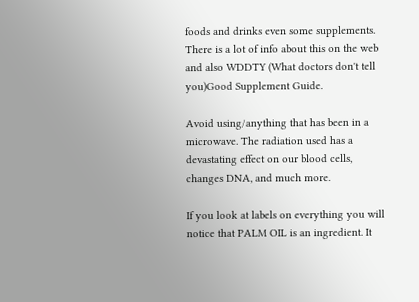foods and drinks even some supplements. There is a lot of info about this on the web and also WDDTY (What doctors don't tell you)Good Supplement Guide.

Avoid using/anything that has been in a microwave. The radiation used has a devastating effect on our blood cells, changes DNA, and much more.

If you look at labels on everything you will notice that PALM OIL is an ingredient. It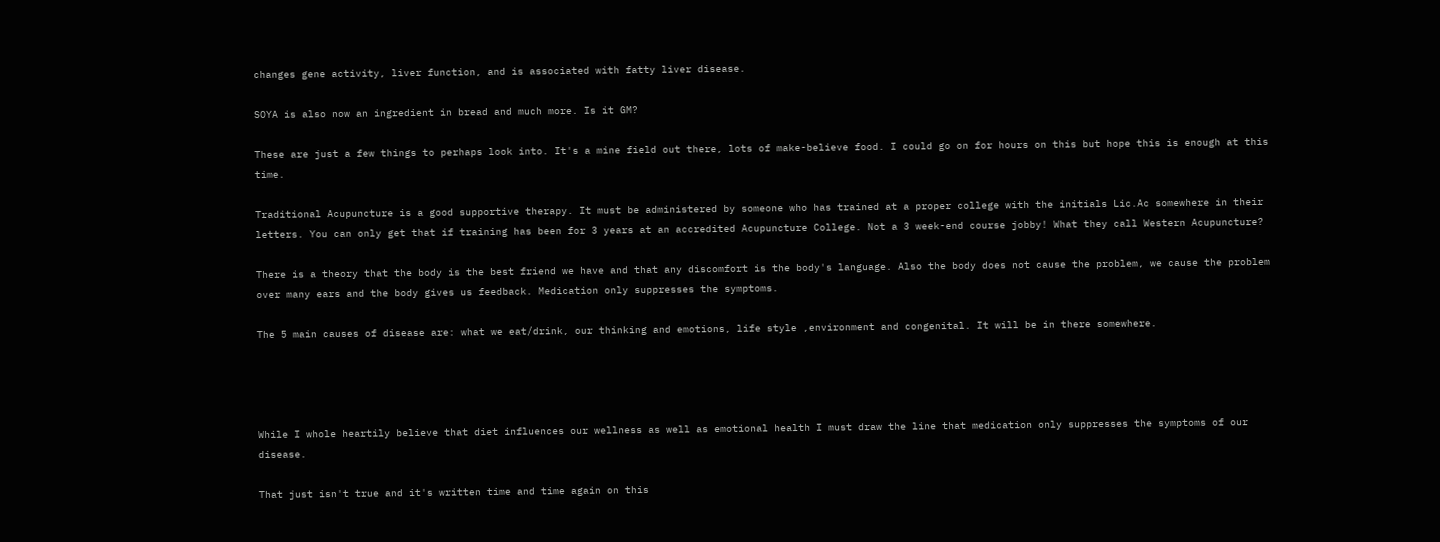changes gene activity, liver function, and is associated with fatty liver disease.

SOYA is also now an ingredient in bread and much more. Is it GM?

These are just a few things to perhaps look into. It's a mine field out there, lots of make-believe food. I could go on for hours on this but hope this is enough at this time.

Traditional Acupuncture is a good supportive therapy. It must be administered by someone who has trained at a proper college with the initials Lic.Ac somewhere in their letters. You can only get that if training has been for 3 years at an accredited Acupuncture College. Not a 3 week-end course jobby! What they call Western Acupuncture?

There is a theory that the body is the best friend we have and that any discomfort is the body's language. Also the body does not cause the problem, we cause the problem over many ears and the body gives us feedback. Medication only suppresses the symptoms.

The 5 main causes of disease are: what we eat/drink, our thinking and emotions, life style ,environment and congenital. It will be in there somewhere.




While I whole heartily believe that diet influences our wellness as well as emotional health I must draw the line that medication only suppresses the symptoms of our disease.

That just isn't true and it's written time and time again on this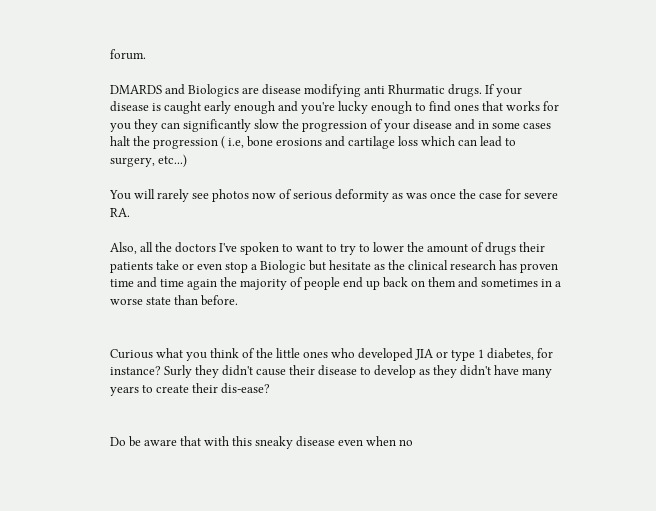forum.

DMARDS and Biologics are disease modifying anti Rhurmatic drugs. If your disease is caught early enough and you're lucky enough to find ones that works for you they can significantly slow the progression of your disease and in some cases halt the progression ( i.e, bone erosions and cartilage loss which can lead to surgery, etc...)

You will rarely see photos now of serious deformity as was once the case for severe RA.

Also, all the doctors I've spoken to want to try to lower the amount of drugs their patients take or even stop a Biologic but hesitate as the clinical research has proven time and time again the majority of people end up back on them and sometimes in a worse state than before.


Curious what you think of the little ones who developed JIA or type 1 diabetes, for instance? Surly they didn't cause their disease to develop as they didn't have many years to create their dis-ease?


Do be aware that with this sneaky disease even when no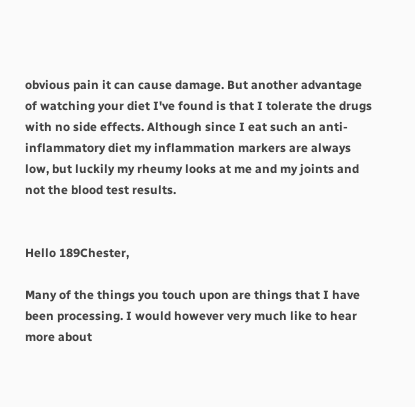obvious pain it can cause damage. But another advantage of watching your diet I've found is that I tolerate the drugs with no side effects. Although since I eat such an anti-inflammatory diet my inflammation markers are always low, but luckily my rheumy looks at me and my joints and not the blood test results.


Hello 189Chester,

Many of the things you touch upon are things that I have been processing. I would however very much like to hear more about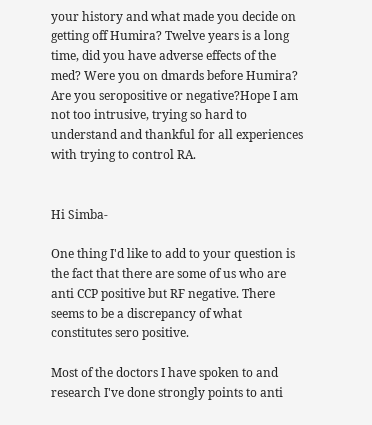your history and what made you decide on getting off Humira? Twelve years is a long time, did you have adverse effects of the med? Were you on dmards before Humira? Are you seropositive or negative?Hope I am not too intrusive, trying so hard to understand and thankful for all experiences with trying to control RA.


Hi Simba-

One thing I'd like to add to your question is the fact that there are some of us who are anti CCP positive but RF negative. There seems to be a discrepancy of what constitutes sero positive.

Most of the doctors I have spoken to and research I've done strongly points to anti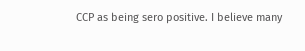CCP as being sero positive. I believe many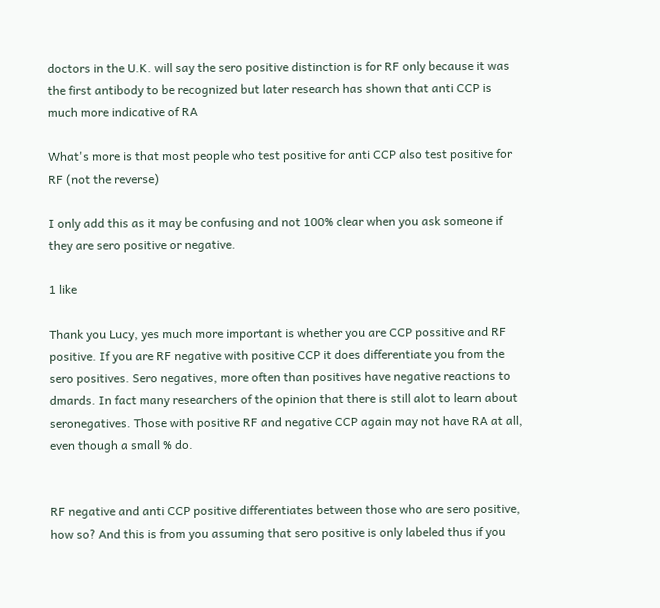doctors in the U.K. will say the sero positive distinction is for RF only because it was the first antibody to be recognized but later research has shown that anti CCP is much more indicative of RA

What's more is that most people who test positive for anti CCP also test positive for RF (not the reverse)

I only add this as it may be confusing and not 100% clear when you ask someone if they are sero positive or negative.

1 like

Thank you Lucy, yes much more important is whether you are CCP possitive and RF positive. If you are RF negative with positive CCP it does differentiate you from the sero positives. Sero negatives, more often than positives have negative reactions to dmards. In fact many researchers of the opinion that there is still alot to learn about seronegatives. Those with positive RF and negative CCP again may not have RA at all, even though a small % do.


RF negative and anti CCP positive differentiates between those who are sero positive, how so? And this is from you assuming that sero positive is only labeled thus if you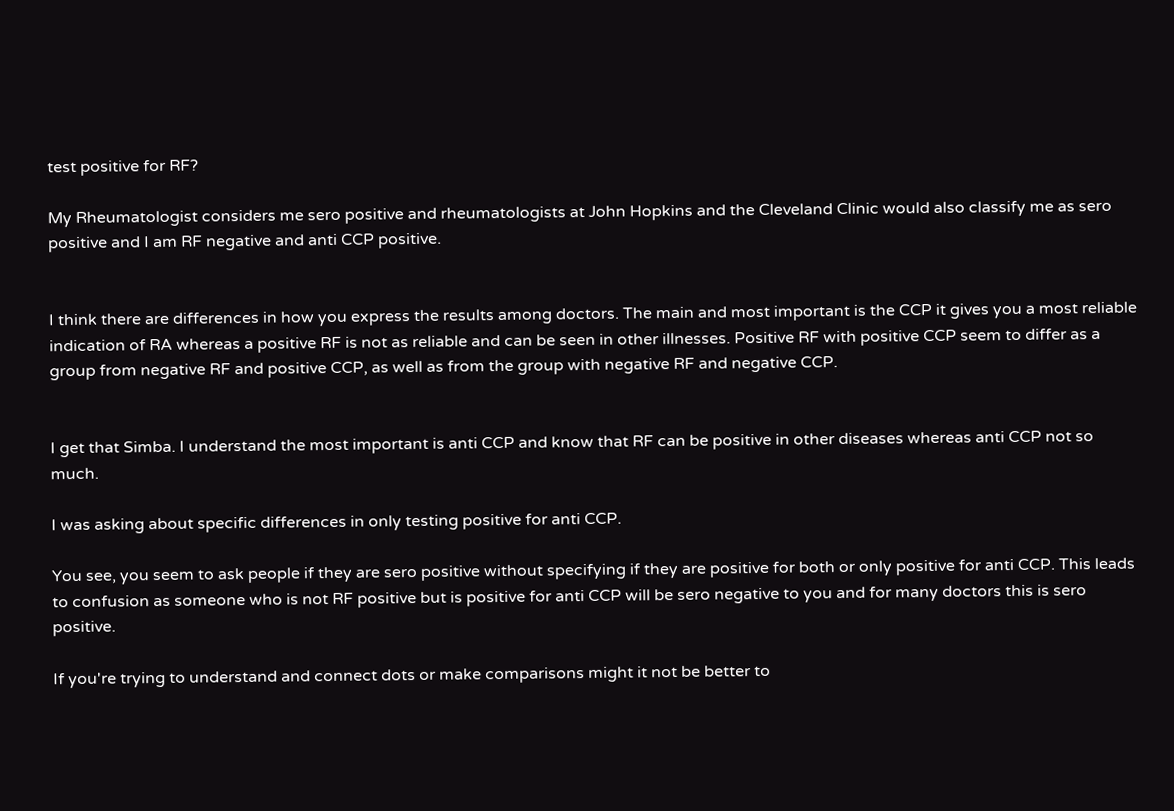test positive for RF?

My Rheumatologist considers me sero positive and rheumatologists at John Hopkins and the Cleveland Clinic would also classify me as sero positive and I am RF negative and anti CCP positive.


I think there are differences in how you express the results among doctors. The main and most important is the CCP it gives you a most reliable indication of RA whereas a positive RF is not as reliable and can be seen in other illnesses. Positive RF with positive CCP seem to differ as a group from negative RF and positive CCP, as well as from the group with negative RF and negative CCP.


I get that Simba. I understand the most important is anti CCP and know that RF can be positive in other diseases whereas anti CCP not so much.

I was asking about specific differences in only testing positive for anti CCP.

You see, you seem to ask people if they are sero positive without specifying if they are positive for both or only positive for anti CCP. This leads to confusion as someone who is not RF positive but is positive for anti CCP will be sero negative to you and for many doctors this is sero positive.

If you're trying to understand and connect dots or make comparisons might it not be better to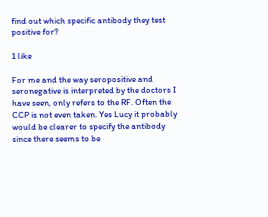find out which specific antibody they test positive for?

1 like

For me and the way seropositive and seronegative is interpreted by the doctors I have seen, only refers to the RF. Often the CCP is not even taken. Yes Lucy it probably would be clearer to specify the antibody since there seems to be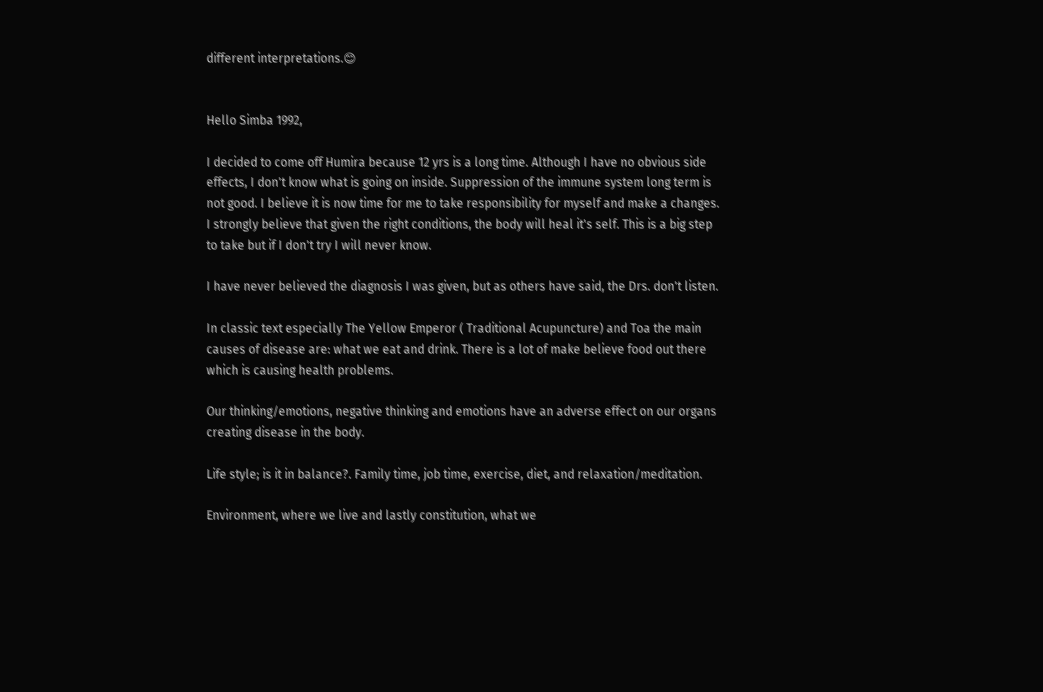different interpretations.😊


Hello Simba 1992,

I decided to come off Humira because 12 yrs is a long time. Although I have no obvious side effects, I don't know what is going on inside. Suppression of the immune system long term is not good. I believe it is now time for me to take responsibility for myself and make a changes. I strongly believe that given the right conditions, the body will heal it's self. This is a big step to take but if I don't try I will never know.

I have never believed the diagnosis I was given, but as others have said, the Drs. don't listen.

In classic text especially The Yellow Emperor ( Traditional Acupuncture) and Toa the main causes of disease are: what we eat and drink. There is a lot of make believe food out there which is causing health problems.

Our thinking/emotions, negative thinking and emotions have an adverse effect on our organs creating disease in the body.

Life style; is it in balance?. Family time, job time, exercise, diet, and relaxation/meditation.

Environment, where we live and lastly constitution, what we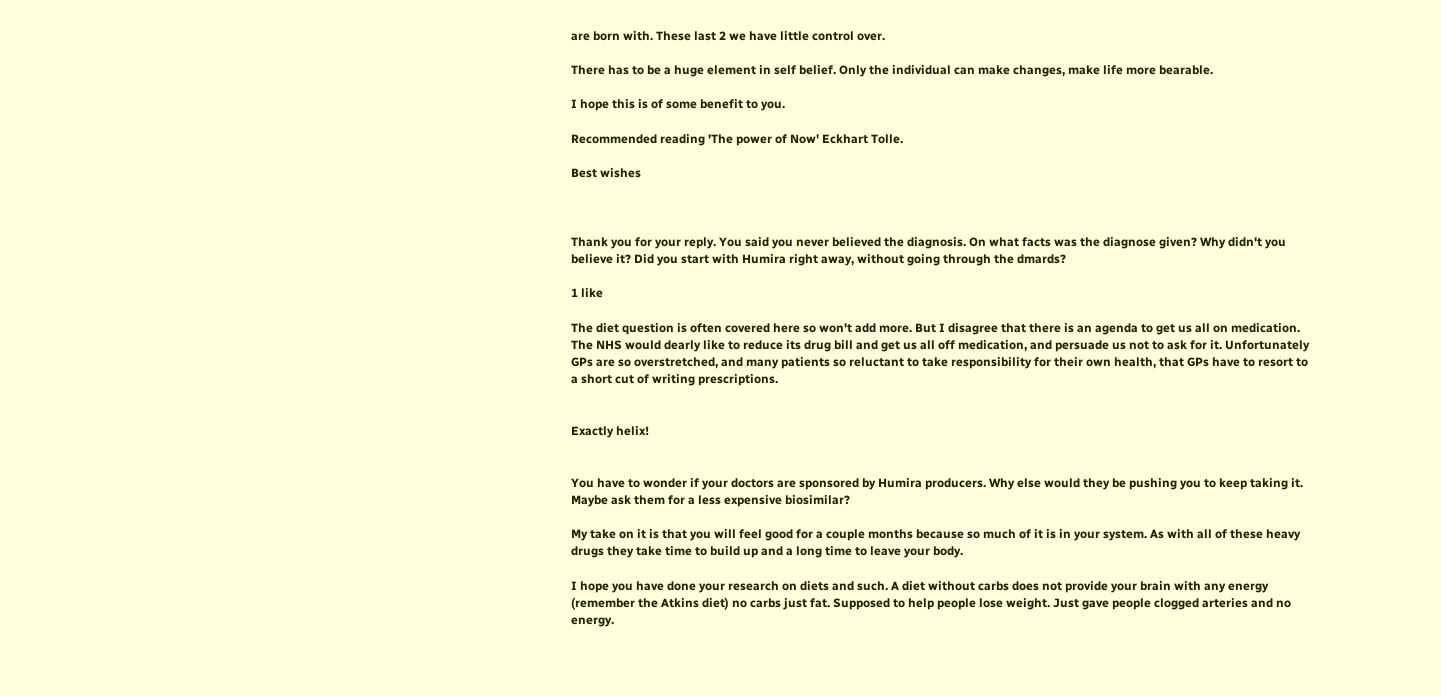are born with. These last 2 we have little control over.

There has to be a huge element in self belief. Only the individual can make changes, make life more bearable.

I hope this is of some benefit to you.

Recommended reading 'The power of Now' Eckhart Tolle.

Best wishes



Thank you for your reply. You said you never believed the diagnosis. On what facts was the diagnose given? Why didn't you believe it? Did you start with Humira right away, without going through the dmards?

1 like

The diet question is often covered here so won't add more. But I disagree that there is an agenda to get us all on medication. The NHS would dearly like to reduce its drug bill and get us all off medication, and persuade us not to ask for it. Unfortunately GPs are so overstretched, and many patients so reluctant to take responsibility for their own health, that GPs have to resort to a short cut of writing prescriptions.


Exactly helix!


You have to wonder if your doctors are sponsored by Humira producers. Why else would they be pushing you to keep taking it. Maybe ask them for a less expensive biosimilar?

My take on it is that you will feel good for a couple months because so much of it is in your system. As with all of these heavy drugs they take time to build up and a long time to leave your body.

I hope you have done your research on diets and such. A diet without carbs does not provide your brain with any energy (remember the Atkins diet) no carbs just fat. Supposed to help people lose weight. Just gave people clogged arteries and no energy.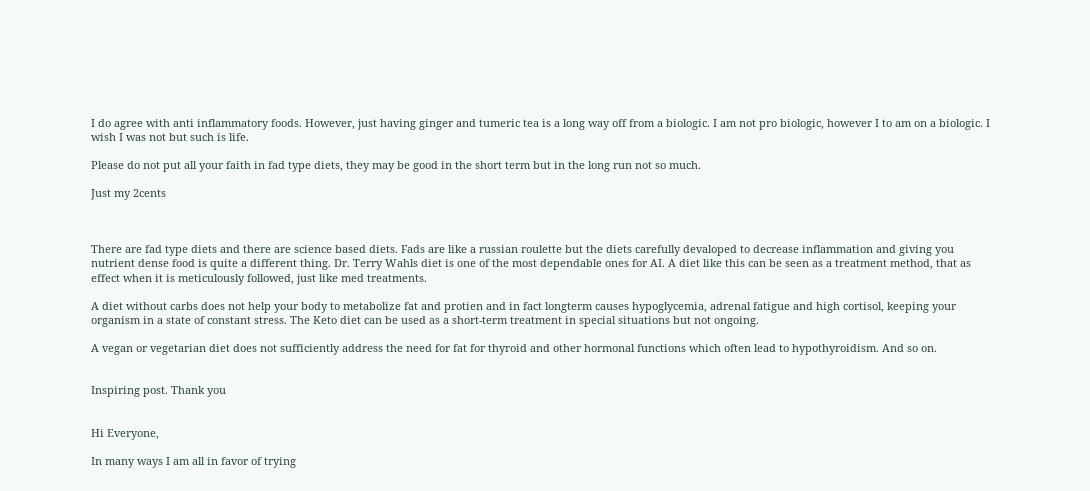I do agree with anti inflammatory foods. However, just having ginger and tumeric tea is a long way off from a biologic. I am not pro biologic, however I to am on a biologic. I wish I was not but such is life.

Please do not put all your faith in fad type diets, they may be good in the short term but in the long run not so much.

Just my 2cents



There are fad type diets and there are science based diets. Fads are like a russian roulette but the diets carefully devaloped to decrease inflammation and giving you nutrient dense food is quite a different thing. Dr. Terry Wahls diet is one of the most dependable ones for AI. A diet like this can be seen as a treatment method, that as effect when it is meticulously followed, just like med treatments.

A diet without carbs does not help your body to metabolize fat and protien and in fact longterm causes hypoglycemia, adrenal fatigue and high cortisol, keeping your organism in a state of constant stress. The Keto diet can be used as a short-term treatment in special situations but not ongoing.

A vegan or vegetarian diet does not sufficiently address the need for fat for thyroid and other hormonal functions which often lead to hypothyroidism. And so on.


Inspiring post. Thank you


Hi Everyone,

In many ways I am all in favor of trying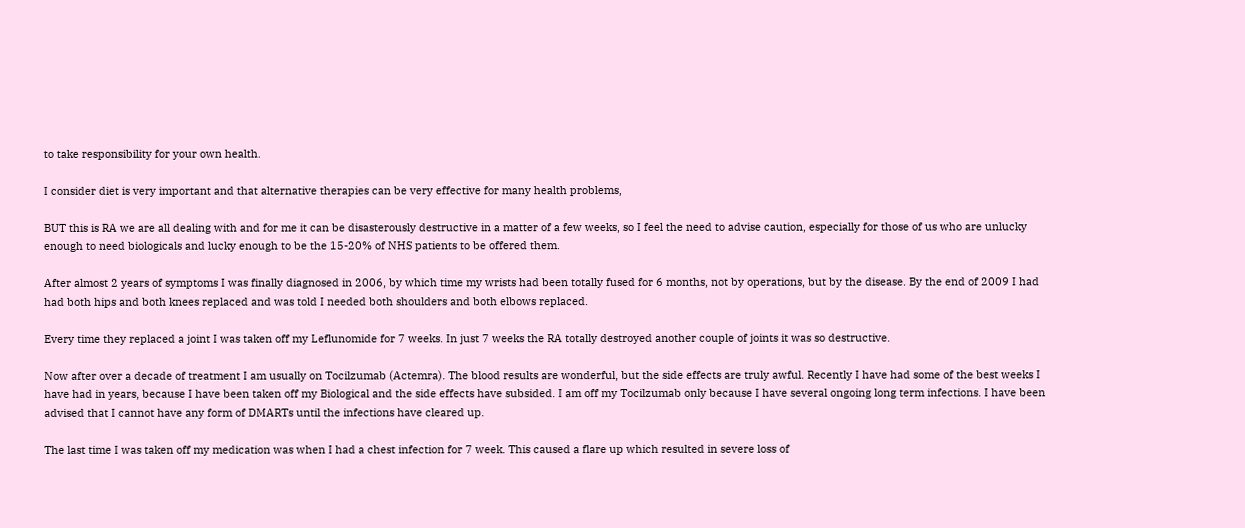to take responsibility for your own health.

I consider diet is very important and that alternative therapies can be very effective for many health problems,

BUT this is RA we are all dealing with and for me it can be disasterously destructive in a matter of a few weeks, so I feel the need to advise caution, especially for those of us who are unlucky enough to need biologicals and lucky enough to be the 15-20% of NHS patients to be offered them.

After almost 2 years of symptoms I was finally diagnosed in 2006, by which time my wrists had been totally fused for 6 months, not by operations, but by the disease. By the end of 2009 I had had both hips and both knees replaced and was told I needed both shoulders and both elbows replaced.

Every time they replaced a joint I was taken off my Leflunomide for 7 weeks. In just 7 weeks the RA totally destroyed another couple of joints it was so destructive.

Now after over a decade of treatment I am usually on Tocilzumab (Actemra). The blood results are wonderful, but the side effects are truly awful. Recently I have had some of the best weeks I have had in years, because I have been taken off my Biological and the side effects have subsided. I am off my Tocilzumab only because I have several ongoing long term infections. I have been advised that I cannot have any form of DMARTs until the infections have cleared up.

The last time I was taken off my medication was when I had a chest infection for 7 week. This caused a flare up which resulted in severe loss of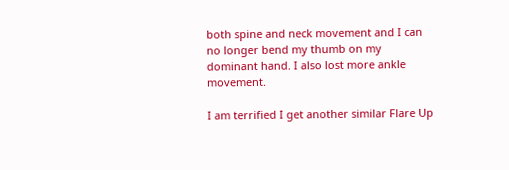both spine and neck movement and I can no longer bend my thumb on my dominant hand. I also lost more ankle movement.

I am terrified I get another similar Flare Up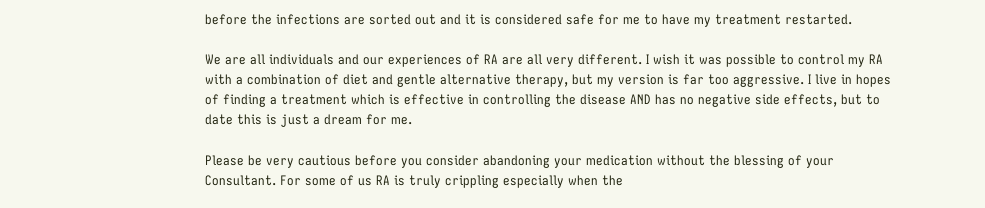before the infections are sorted out and it is considered safe for me to have my treatment restarted.

We are all individuals and our experiences of RA are all very different. I wish it was possible to control my RA with a combination of diet and gentle alternative therapy, but my version is far too aggressive. I live in hopes of finding a treatment which is effective in controlling the disease AND has no negative side effects, but to date this is just a dream for me.

Please be very cautious before you consider abandoning your medication without the blessing of your Consultant. For some of us RA is truly crippling especially when the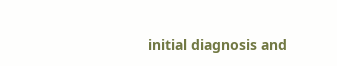initial diagnosis and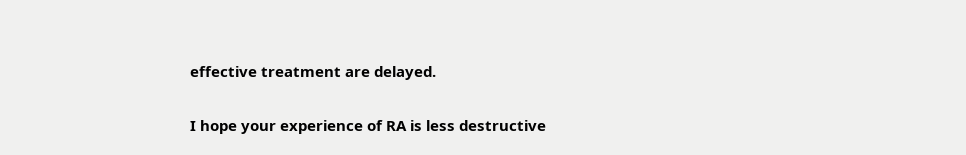effective treatment are delayed.

I hope your experience of RA is less destructive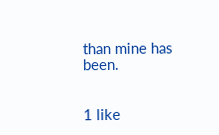than mine has been.


1 like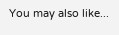You may also like...